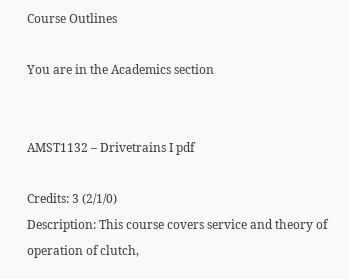Course Outlines

You are in the Academics section


AMST1132 – Drivetrains I pdf

Credits: 3 (2/1/0)
Description: This course covers service and theory of operation of clutch,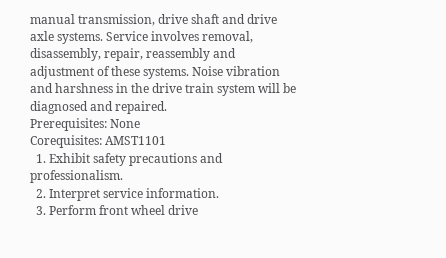manual transmission, drive shaft and drive axle systems. Service involves removal, disassembly, repair, reassembly and adjustment of these systems. Noise vibration and harshness in the drive train system will be diagnosed and repaired.
Prerequisites: None
Corequisites: AMST1101
  1. Exhibit safety precautions and professionalism.
  2. Interpret service information.
  3. Perform front wheel drive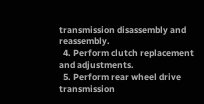transmission disassembly and reassembly.
  4. Perform clutch replacement and adjustments.
  5. Perform rear wheel drive transmission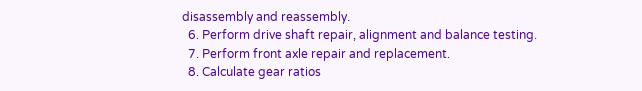disassembly and reassembly.
  6. Perform drive shaft repair, alignment and balance testing.
  7. Perform front axle repair and replacement.
  8. Calculate gear ratios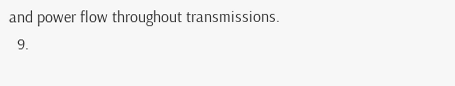and power flow throughout transmissions.
  9.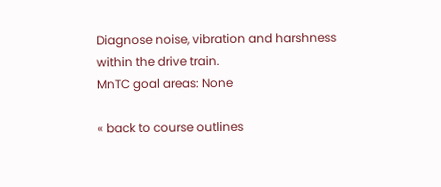Diagnose noise, vibration and harshness within the drive train.
MnTC goal areas: None

« back to course outlines